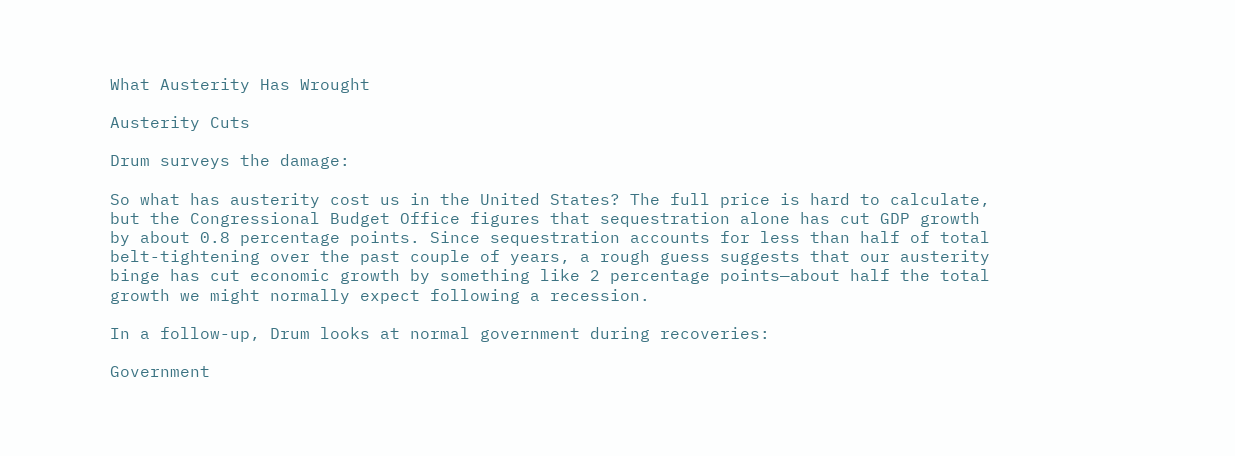What Austerity Has Wrought

Austerity Cuts

Drum surveys the damage:

So what has austerity cost us in the United States? The full price is hard to calculate, but the Congressional Budget Office figures that sequestration alone has cut GDP growth by about 0.8 percentage points. Since sequestration accounts for less than half of total belt-tightening over the past couple of years, a rough guess suggests that our austerity binge has cut economic growth by something like 2 percentage points—about half the total growth we might normally expect following a recession.

In a follow-up, Drum looks at normal government during recoveries:

Government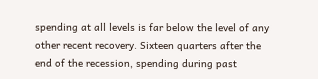spending at all levels is far below the level of any other recent recovery. Sixteen quarters after the end of the recession, spending during past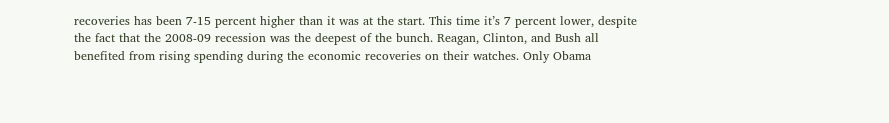recoveries has been 7-15 percent higher than it was at the start. This time it’s 7 percent lower, despite the fact that the 2008-09 recession was the deepest of the bunch. Reagan, Clinton, and Bush all benefited from rising spending during the economic recoveries on their watches. Only Obama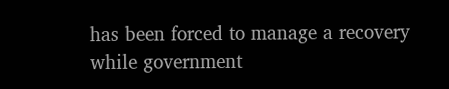has been forced to manage a recovery while government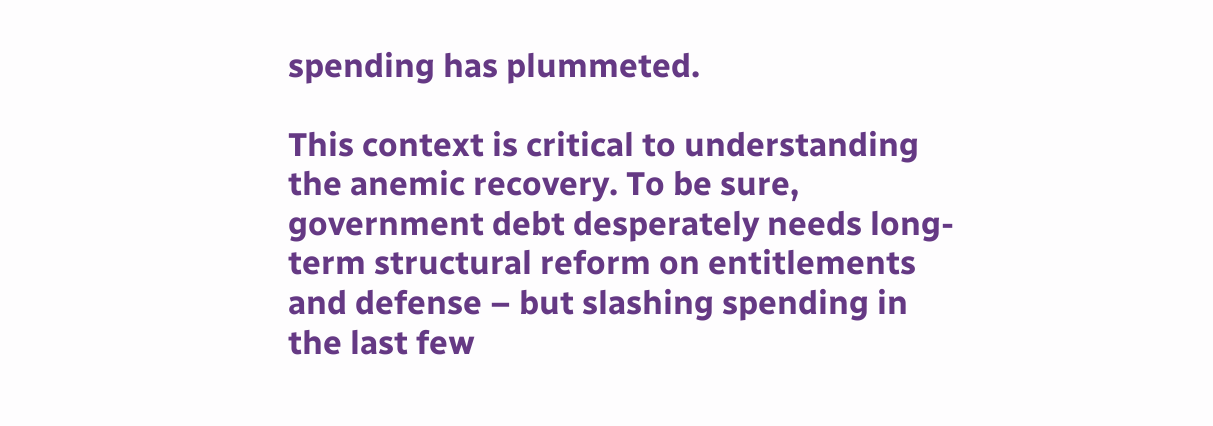spending has plummeted.

This context is critical to understanding the anemic recovery. To be sure, government debt desperately needs long-term structural reform on entitlements and defense – but slashing spending in the last few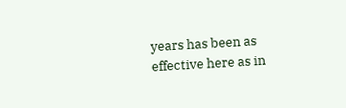years has been as effective here as in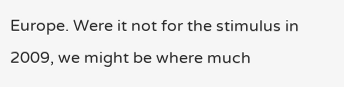Europe. Were it not for the stimulus in 2009, we might be where much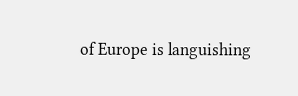of Europe is languishing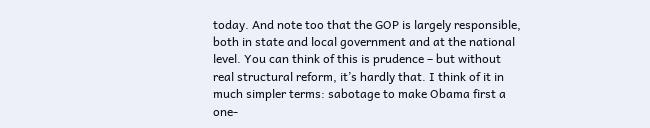today. And note too that the GOP is largely responsible, both in state and local government and at the national level. You can think of this is prudence – but without real structural reform, it’s hardly that. I think of it in much simpler terms: sabotage to make Obama first a one-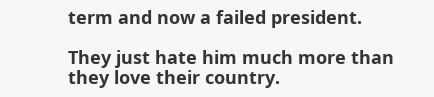term and now a failed president.

They just hate him much more than they love their country.